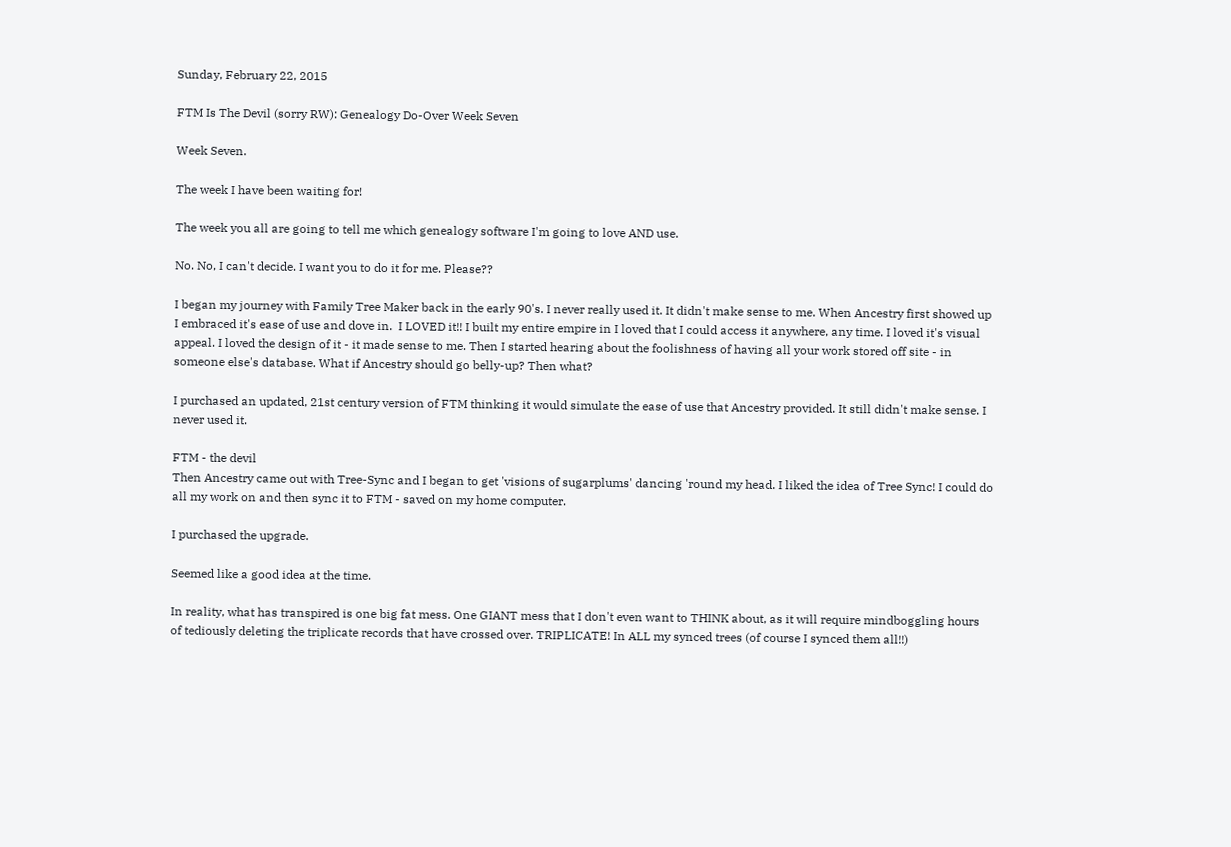Sunday, February 22, 2015

FTM Is The Devil (sorry RW): Genealogy Do-Over Week Seven

Week Seven.

The week I have been waiting for!

The week you all are going to tell me which genealogy software I'm going to love AND use.

No. No, I can't decide. I want you to do it for me. Please??

I began my journey with Family Tree Maker back in the early 90's. I never really used it. It didn't make sense to me. When Ancestry first showed up I embraced it's ease of use and dove in.  I LOVED it!! I built my entire empire in I loved that I could access it anywhere, any time. I loved it's visual appeal. I loved the design of it - it made sense to me. Then I started hearing about the foolishness of having all your work stored off site - in someone else's database. What if Ancestry should go belly-up? Then what?

I purchased an updated, 21st century version of FTM thinking it would simulate the ease of use that Ancestry provided. It still didn't make sense. I never used it.

FTM - the devil
Then Ancestry came out with Tree-Sync and I began to get 'visions of sugarplums' dancing 'round my head. I liked the idea of Tree Sync! I could do all my work on and then sync it to FTM - saved on my home computer.

I purchased the upgrade.

Seemed like a good idea at the time.

In reality, what has transpired is one big fat mess. One GIANT mess that I don't even want to THINK about, as it will require mindboggling hours of tediously deleting the triplicate records that have crossed over. TRIPLICATE! In ALL my synced trees (of course I synced them all!!)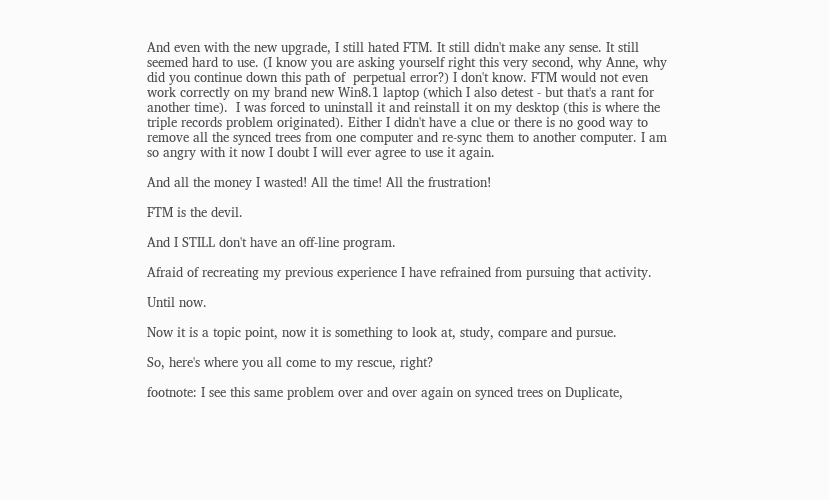And even with the new upgrade, I still hated FTM. It still didn't make any sense. It still seemed hard to use. (I know you are asking yourself right this very second, why Anne, why did you continue down this path of  perpetual error?) I don't know. FTM would not even work correctly on my brand new Win8.1 laptop (which I also detest - but that's a rant for another time).  I was forced to uninstall it and reinstall it on my desktop (this is where the triple records problem originated). Either I didn't have a clue or there is no good way to remove all the synced trees from one computer and re-sync them to another computer. I am so angry with it now I doubt I will ever agree to use it again.

And all the money I wasted! All the time! All the frustration!

FTM is the devil.

And I STILL don't have an off-line program.

Afraid of recreating my previous experience I have refrained from pursuing that activity.

Until now.

Now it is a topic point, now it is something to look at, study, compare and pursue.

So, here's where you all come to my rescue, right?

footnote: I see this same problem over and over again on synced trees on Duplicate,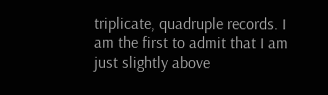triplicate, quadruple records. I am the first to admit that I am just slightly above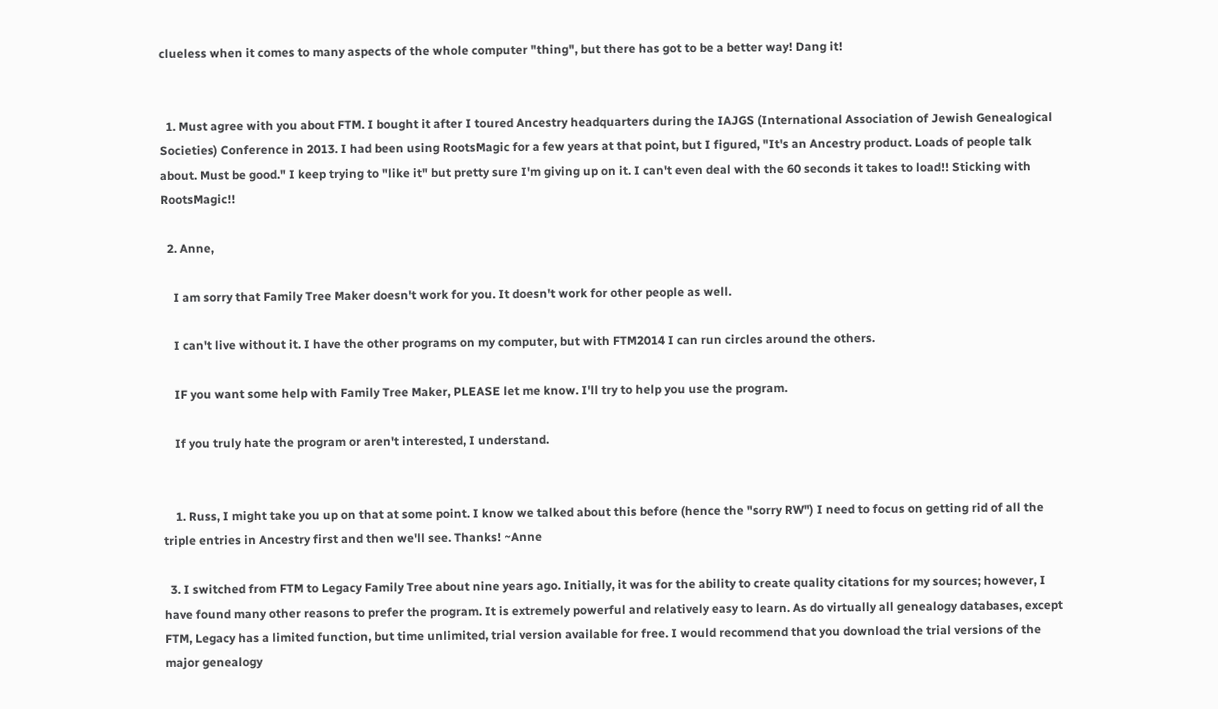clueless when it comes to many aspects of the whole computer "thing", but there has got to be a better way! Dang it!


  1. Must agree with you about FTM. I bought it after I toured Ancestry headquarters during the IAJGS (International Association of Jewish Genealogical Societies) Conference in 2013. I had been using RootsMagic for a few years at that point, but I figured, "It's an Ancestry product. Loads of people talk about. Must be good." I keep trying to "like it" but pretty sure I'm giving up on it. I can't even deal with the 60 seconds it takes to load!! Sticking with RootsMagic!!

  2. Anne,

    I am sorry that Family Tree Maker doesn't work for you. It doesn't work for other people as well.

    I can't live without it. I have the other programs on my computer, but with FTM2014 I can run circles around the others.

    IF you want some help with Family Tree Maker, PLEASE let me know. I'll try to help you use the program.

    If you truly hate the program or aren't interested, I understand.


    1. Russ, I might take you up on that at some point. I know we talked about this before (hence the "sorry RW") I need to focus on getting rid of all the triple entries in Ancestry first and then we'll see. Thanks! ~Anne

  3. I switched from FTM to Legacy Family Tree about nine years ago. Initially, it was for the ability to create quality citations for my sources; however, I have found many other reasons to prefer the program. It is extremely powerful and relatively easy to learn. As do virtually all genealogy databases, except FTM, Legacy has a limited function, but time unlimited, trial version available for free. I would recommend that you download the trial versions of the major genealogy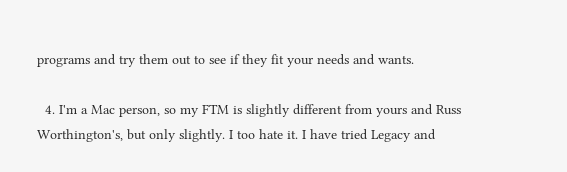programs and try them out to see if they fit your needs and wants.

  4. I'm a Mac person, so my FTM is slightly different from yours and Russ Worthington's, but only slightly. I too hate it. I have tried Legacy and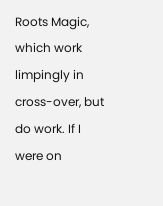Roots Magic, which work limpingly in cross-over, but do work. If I were on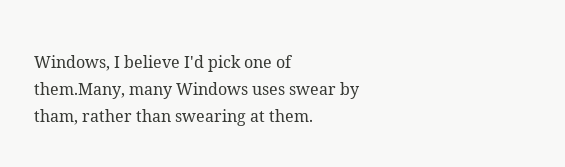Windows, I believe I'd pick one of them.Many, many Windows uses swear by tham, rather than swearing at them.